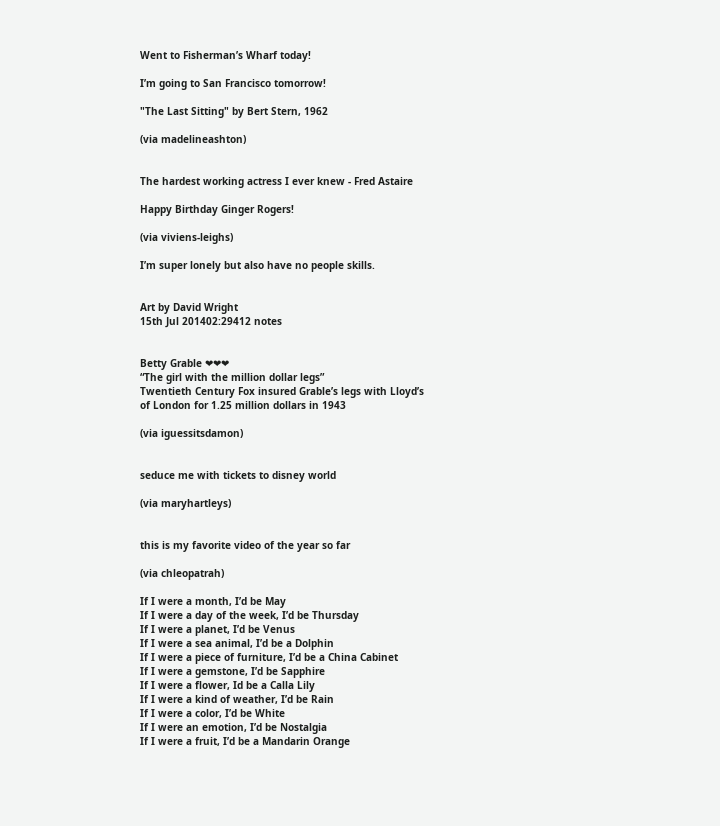Went to Fisherman’s Wharf today!

I’m going to San Francisco tomorrow!

"The Last Sitting" by Bert Stern, 1962

(via madelineashton)


The hardest working actress I ever knew - Fred Astaire

Happy Birthday Ginger Rogers!

(via viviens-leighs)

I’m super lonely but also have no people skills.


Art by David Wright
15th Jul 201402:29412 notes


Betty Grable ❤❤❤
“The girl with the million dollar legs”
Twentieth Century Fox insured Grable’s legs with Lloyd’s of London for 1.25 million dollars in 1943

(via iguessitsdamon)


seduce me with tickets to disney world

(via maryhartleys)


this is my favorite video of the year so far

(via chleopatrah)

If I were a month, I’d be May
If I were a day of the week, I’d be Thursday
If I were a planet, I’d be Venus
If I were a sea animal, I’d be a Dolphin
If I were a piece of furniture, I’d be a China Cabinet
If I were a gemstone, I’d be Sapphire
If I were a flower, Id be a Calla Lily
If I were a kind of weather, I’d be Rain
If I were a color, I’d be White
If I were an emotion, I’d be Nostalgia
If I were a fruit, I’d be a Mandarin Orange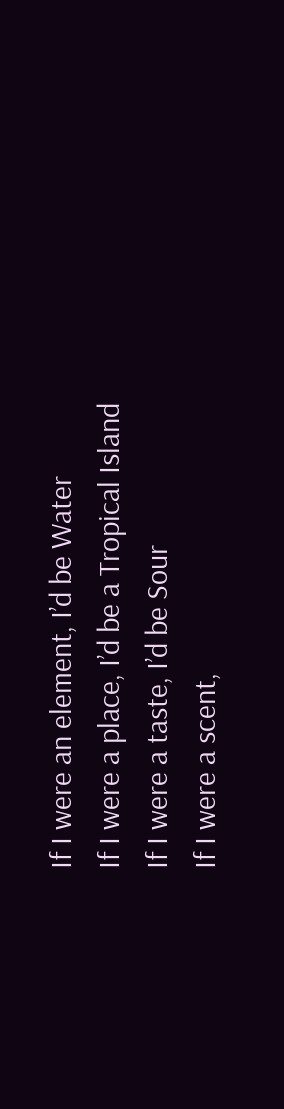If I were an element, I’d be Water
If I were a place, I’d be a Tropical Island
If I were a taste, I’d be Sour
If I were a scent,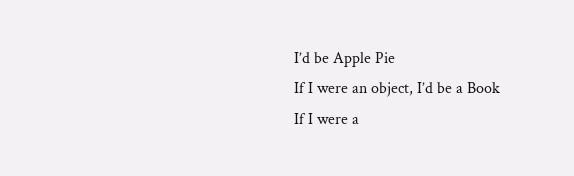I’d be Apple Pie
If I were an object, I’d be a Book
If I were a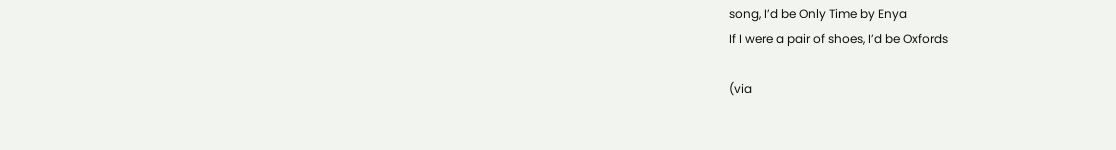song, I’d be Only Time by Enya
If I were a pair of shoes, I’d be Oxfords

(via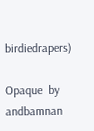birdiedrapers)

Opaque  by  andbamnan